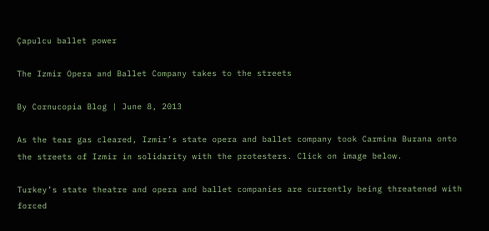Çapulcu ballet power

The Izmir Opera and Ballet Company takes to the streets

By Cornucopia Blog | June 8, 2013

As the tear gas cleared, Izmir’s state opera and ballet company took Carmina Burana onto the streets of Izmir in solidarity with the protesters. Click on image below.

Turkey’s state theatre and opera and ballet companies are currently being threatened with forced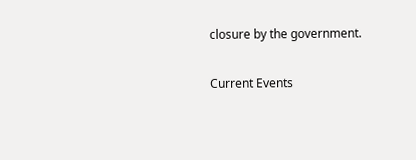closure by the government.

Current Events